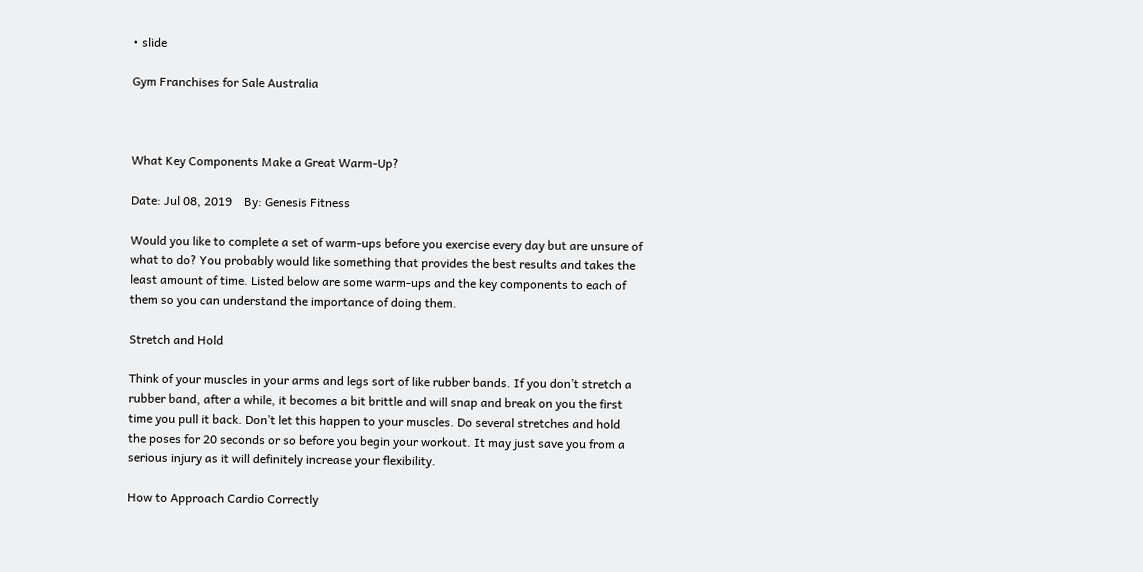• slide

Gym Franchises for Sale Australia



What Key Components Make a Great Warm-Up?

Date: Jul 08, 2019    By: Genesis Fitness

Would you like to complete a set of warm-ups before you exercise every day but are unsure of what to do? You probably would like something that provides the best results and takes the least amount of time. Listed below are some warm-ups and the key components to each of them so you can understand the importance of doing them.

Stretch and Hold

Think of your muscles in your arms and legs sort of like rubber bands. If you don’t stretch a rubber band, after a while, it becomes a bit brittle and will snap and break on you the first time you pull it back. Don’t let this happen to your muscles. Do several stretches and hold the poses for 20 seconds or so before you begin your workout. It may just save you from a serious injury as it will definitely increase your flexibility.

How to Approach Cardio Correctly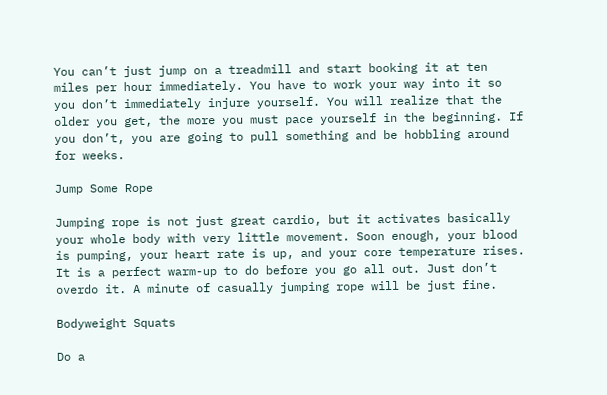You can’t just jump on a treadmill and start booking it at ten miles per hour immediately. You have to work your way into it so you don’t immediately injure yourself. You will realize that the older you get, the more you must pace yourself in the beginning. If you don’t, you are going to pull something and be hobbling around for weeks.

Jump Some Rope

Jumping rope is not just great cardio, but it activates basically your whole body with very little movement. Soon enough, your blood is pumping, your heart rate is up, and your core temperature rises. It is a perfect warm-up to do before you go all out. Just don’t overdo it. A minute of casually jumping rope will be just fine.

Bodyweight Squats

Do a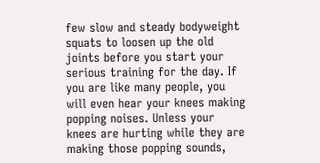few slow and steady bodyweight squats to loosen up the old joints before you start your serious training for the day. If you are like many people, you will even hear your knees making popping noises. Unless your knees are hurting while they are making those popping sounds,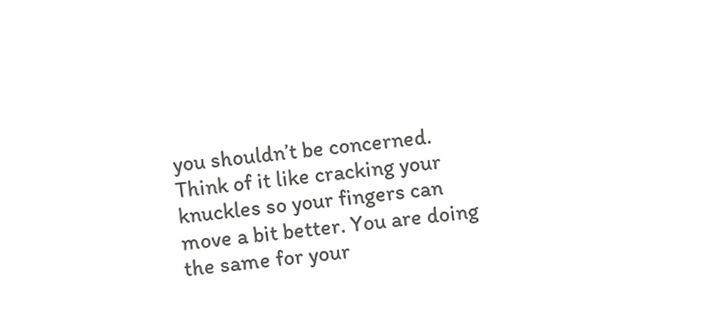you shouldn’t be concerned. Think of it like cracking your knuckles so your fingers can move a bit better. You are doing the same for your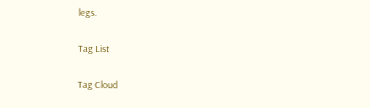legs.

Tag List

Tag Cloud